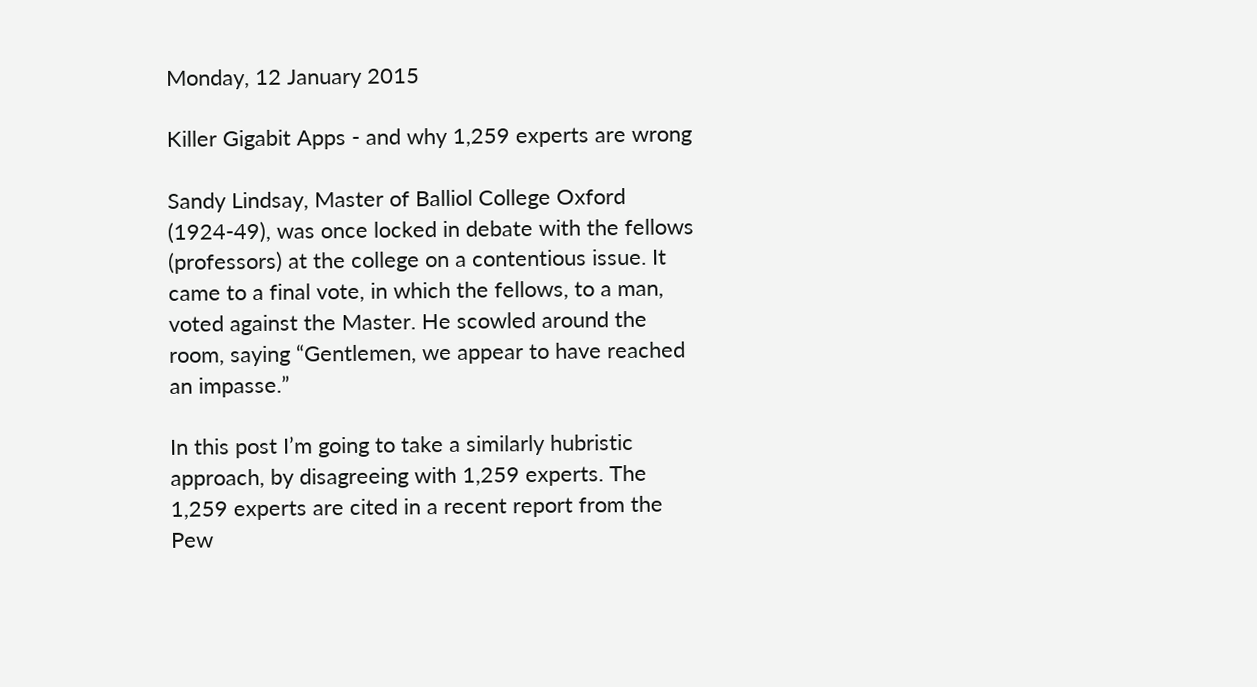Monday, 12 January 2015

Killer Gigabit Apps - and why 1,259 experts are wrong

Sandy Lindsay, Master of Balliol College Oxford (1924-49), was once locked in debate with the fellows (professors) at the college on a contentious issue. It came to a final vote, in which the fellows, to a man, voted against the Master. He scowled around the room, saying “Gentlemen, we appear to have reached an impasse.”

In this post I’m going to take a similarly hubristic approach, by disagreeing with 1,259 experts. The 1,259 experts are cited in a recent report from the Pew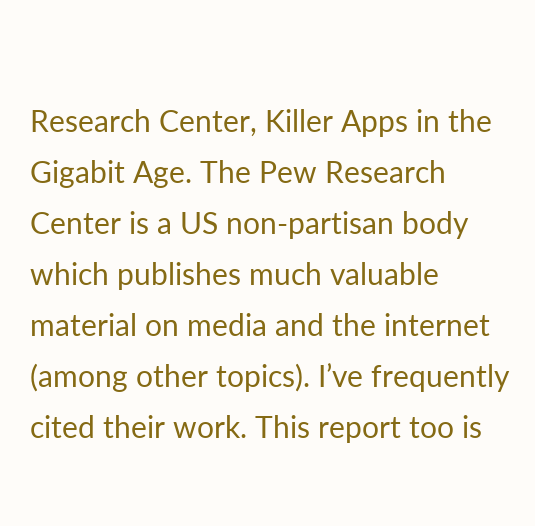Research Center, Killer Apps in the Gigabit Age. The Pew Research Center is a US non-partisan body which publishes much valuable material on media and the internet (among other topics). I’ve frequently cited their work. This report too is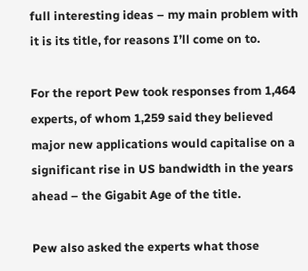full interesting ideas – my main problem with it is its title, for reasons I’ll come on to.

For the report Pew took responses from 1,464 experts, of whom 1,259 said they believed major new applications would capitalise on a significant rise in US bandwidth in the years ahead – the Gigabit Age of the title.

Pew also asked the experts what those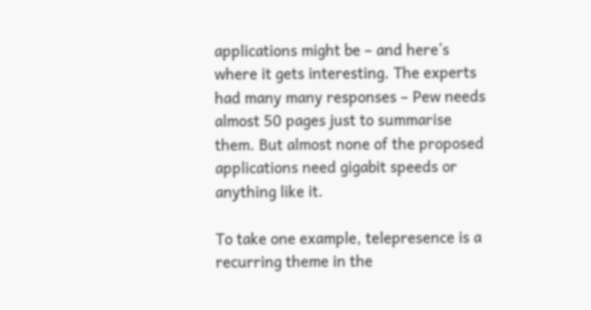applications might be – and here’s where it gets interesting. The experts had many many responses – Pew needs almost 50 pages just to summarise them. But almost none of the proposed applications need gigabit speeds or anything like it.

To take one example, telepresence is a recurring theme in the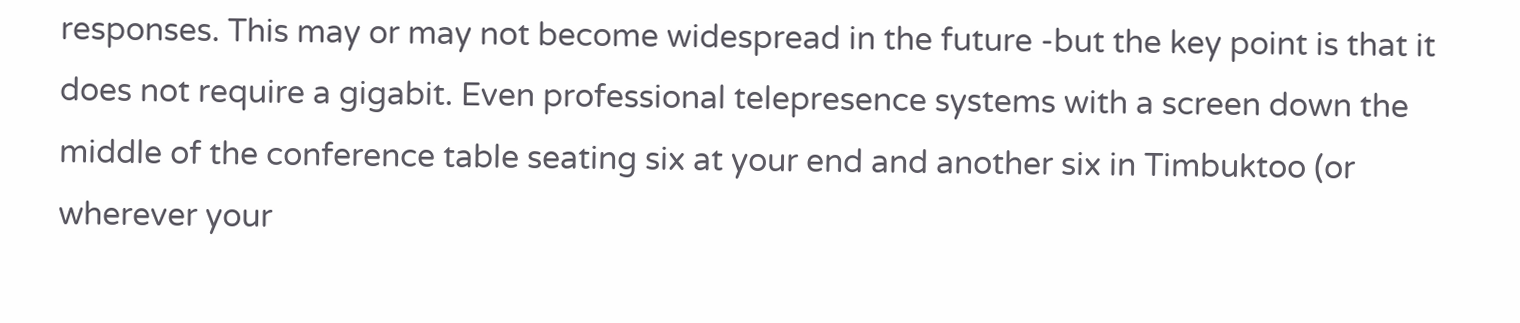responses. This may or may not become widespread in the future -but the key point is that it does not require a gigabit. Even professional telepresence systems with a screen down the middle of the conference table seating six at your end and another six in Timbuktoo (or wherever your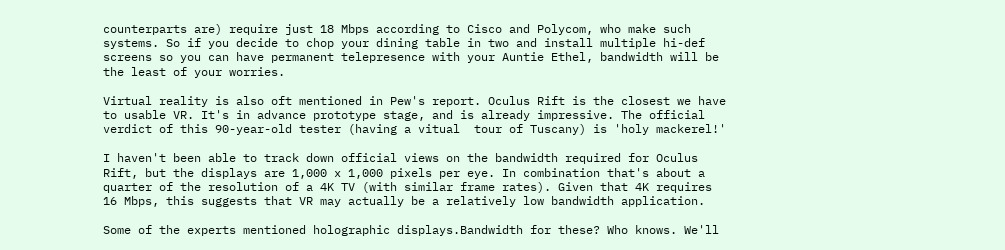counterparts are) require just 18 Mbps according to Cisco and Polycom, who make such systems. So if you decide to chop your dining table in two and install multiple hi-def screens so you can have permanent telepresence with your Auntie Ethel, bandwidth will be the least of your worries.

Virtual reality is also oft mentioned in Pew's report. Oculus Rift is the closest we have to usable VR. It's in advance prototype stage, and is already impressive. The official verdict of this 90-year-old tester (having a vitual  tour of Tuscany) is 'holy mackerel!'

I haven't been able to track down official views on the bandwidth required for Oculus Rift, but the displays are 1,000 x 1,000 pixels per eye. In combination that's about a quarter of the resolution of a 4K TV (with similar frame rates). Given that 4K requires 16 Mbps, this suggests that VR may actually be a relatively low bandwidth application.

Some of the experts mentioned holographic displays.Bandwidth for these? Who knows. We'll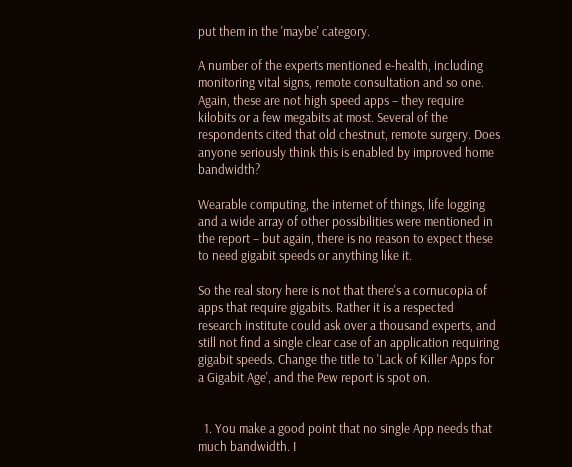put them in the 'maybe' category.

A number of the experts mentioned e-health, including monitoring vital signs, remote consultation and so one. Again, these are not high speed apps – they require kilobits or a few megabits at most. Several of the respondents cited that old chestnut, remote surgery. Does anyone seriously think this is enabled by improved home bandwidth?

Wearable computing, the internet of things, life logging and a wide array of other possibilities were mentioned in the report – but again, there is no reason to expect these to need gigabit speeds or anything like it.

So the real story here is not that there's a cornucopia of apps that require gigabits. Rather it is a respected research institute could ask over a thousand experts, and still not find a single clear case of an application requiring gigabit speeds. Change the title to 'Lack of Killer Apps for a Gigabit Age', and the Pew report is spot on.


  1. You make a good point that no single App needs that much bandwidth. I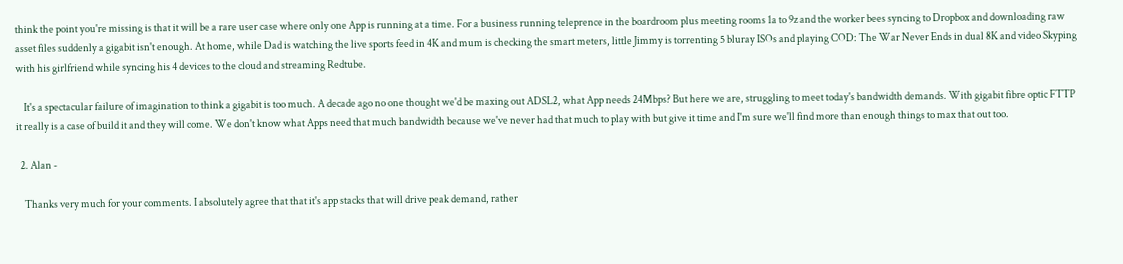think the point you're missing is that it will be a rare user case where only one App is running at a time. For a business running teleprence in the boardroom plus meeting rooms 1a to 9z and the worker bees syncing to Dropbox and downloading raw asset files suddenly a gigabit isn't enough. At home, while Dad is watching the live sports feed in 4K and mum is checking the smart meters, little Jimmy is torrenting 5 bluray ISOs and playing COD: The War Never Ends in dual 8K and video Skyping with his girlfriend while syncing his 4 devices to the cloud and streaming Redtube.

    It's a spectacular failure of imagination to think a gigabit is too much. A decade ago no one thought we'd be maxing out ADSL2, what App needs 24Mbps? But here we are, struggling to meet today's bandwidth demands. With gigabit fibre optic FTTP it really is a case of build it and they will come. We don't know what Apps need that much bandwidth because we've never had that much to play with but give it time and I'm sure we'll find more than enough things to max that out too.

  2. Alan -

    Thanks very much for your comments. I absolutely agree that that it's app stacks that will drive peak demand, rather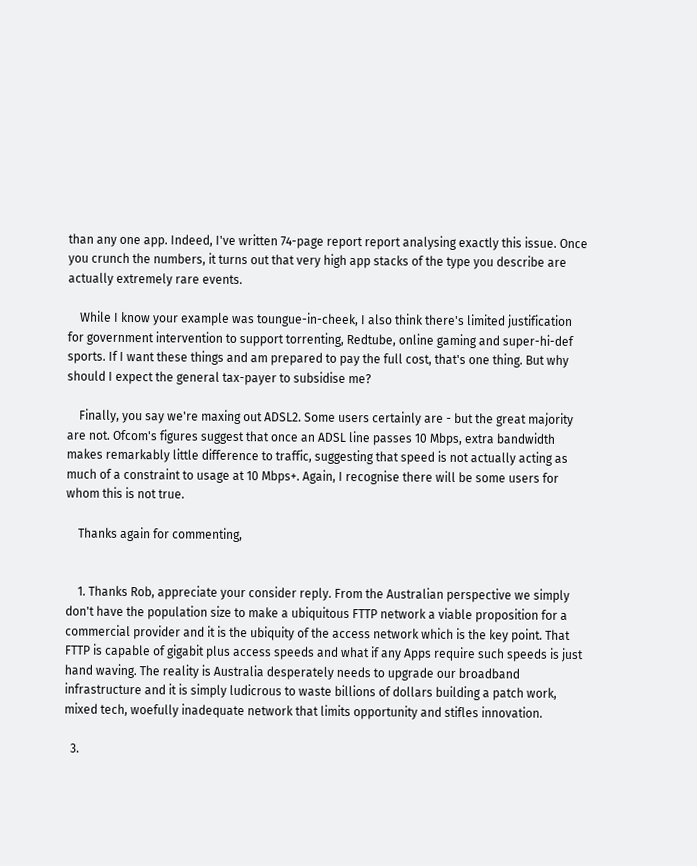than any one app. Indeed, I've written 74-page report report analysing exactly this issue. Once you crunch the numbers, it turns out that very high app stacks of the type you describe are actually extremely rare events.

    While I know your example was toungue-in-cheek, I also think there's limited justification for government intervention to support torrenting, Redtube, online gaming and super-hi-def sports. If I want these things and am prepared to pay the full cost, that's one thing. But why should I expect the general tax-payer to subsidise me?

    Finally, you say we're maxing out ADSL2. Some users certainly are - but the great majority are not. Ofcom's figures suggest that once an ADSL line passes 10 Mbps, extra bandwidth makes remarkably little difference to traffic, suggesting that speed is not actually acting as much of a constraint to usage at 10 Mbps+. Again, I recognise there will be some users for whom this is not true.

    Thanks again for commenting,


    1. Thanks Rob, appreciate your consider reply. From the Australian perspective we simply don't have the population size to make a ubiquitous FTTP network a viable proposition for a commercial provider and it is the ubiquity of the access network which is the key point. That FTTP is capable of gigabit plus access speeds and what if any Apps require such speeds is just hand waving. The reality is Australia desperately needs to upgrade our broadband infrastructure and it is simply ludicrous to waste billions of dollars building a patch work, mixed tech, woefully inadequate network that limits opportunity and stifles innovation.

  3.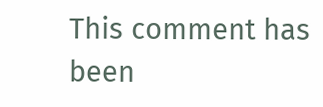This comment has been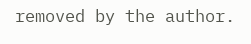removed by the author.